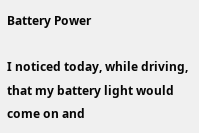Battery Power

I noticed today, while driving, that my battery light would come on and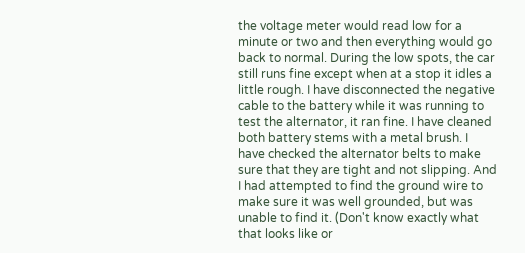the voltage meter would read low for a minute or two and then everything would go back to normal. During the low spots, the car still runs fine except when at a stop it idles a little rough. I have disconnected the negative cable to the battery while it was running to test the alternator, it ran fine. I have cleaned both battery stems with a metal brush. I have checked the alternator belts to make sure that they are tight and not slipping. And I had attempted to find the ground wire to make sure it was well grounded, but was unable to find it. (Don't know exactly what that looks like or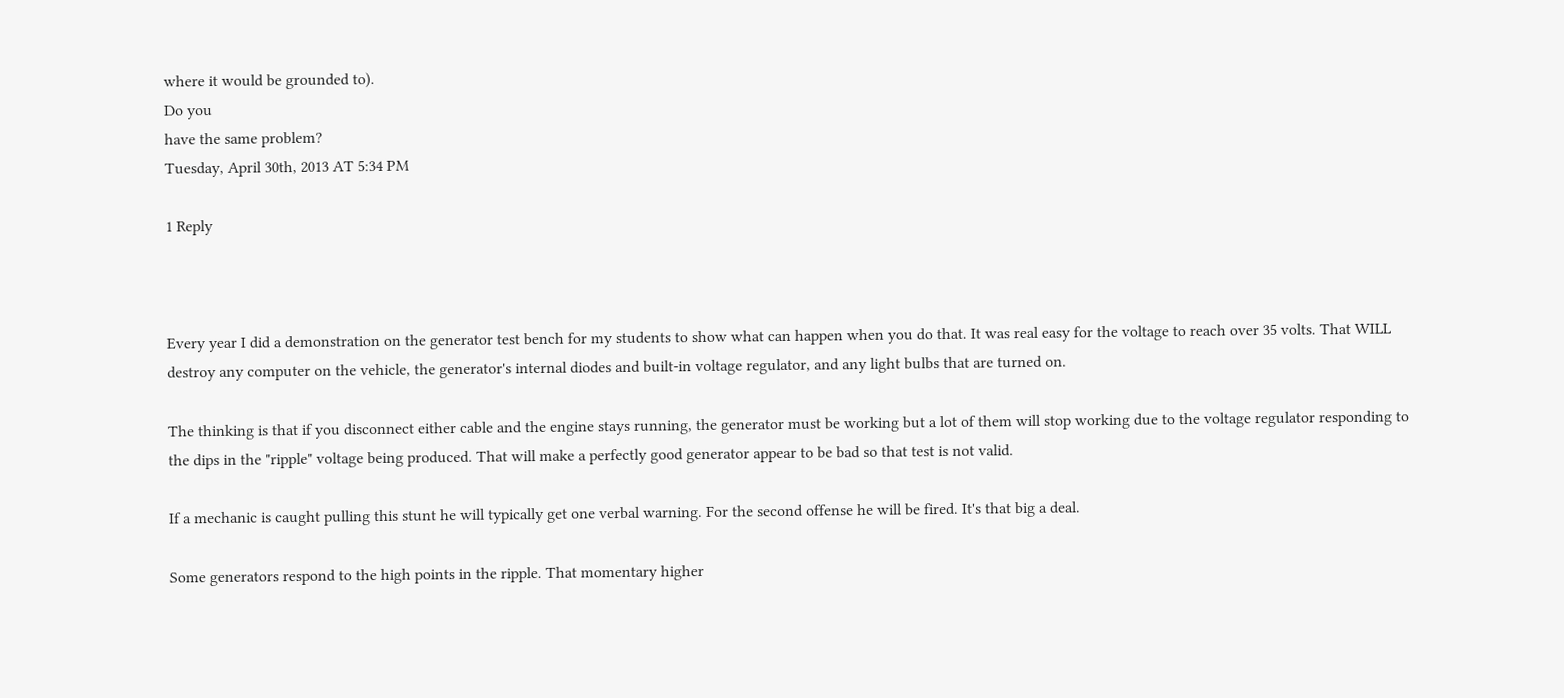where it would be grounded to).
Do you
have the same problem?
Tuesday, April 30th, 2013 AT 5:34 PM

1 Reply



Every year I did a demonstration on the generator test bench for my students to show what can happen when you do that. It was real easy for the voltage to reach over 35 volts. That WILL destroy any computer on the vehicle, the generator's internal diodes and built-in voltage regulator, and any light bulbs that are turned on.

The thinking is that if you disconnect either cable and the engine stays running, the generator must be working but a lot of them will stop working due to the voltage regulator responding to the dips in the "ripple" voltage being produced. That will make a perfectly good generator appear to be bad so that test is not valid.

If a mechanic is caught pulling this stunt he will typically get one verbal warning. For the second offense he will be fired. It's that big a deal.

Some generators respond to the high points in the ripple. That momentary higher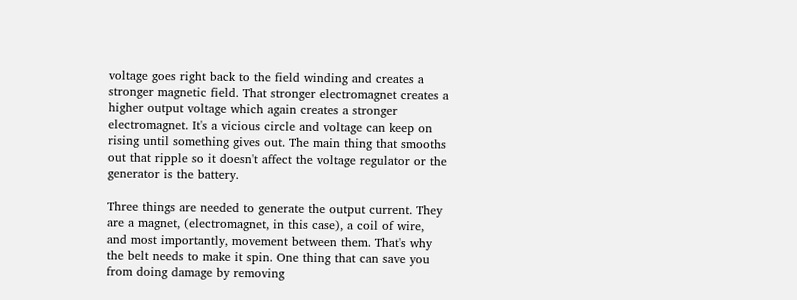voltage goes right back to the field winding and creates a stronger magnetic field. That stronger electromagnet creates a higher output voltage which again creates a stronger electromagnet. It's a vicious circle and voltage can keep on rising until something gives out. The main thing that smooths out that ripple so it doesn't affect the voltage regulator or the generator is the battery.

Three things are needed to generate the output current. They are a magnet, (electromagnet, in this case), a coil of wire, and most importantly, movement between them. That's why the belt needs to make it spin. One thing that can save you from doing damage by removing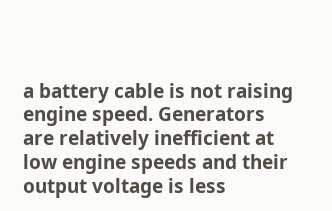a battery cable is not raising engine speed. Generators are relatively inefficient at low engine speeds and their output voltage is less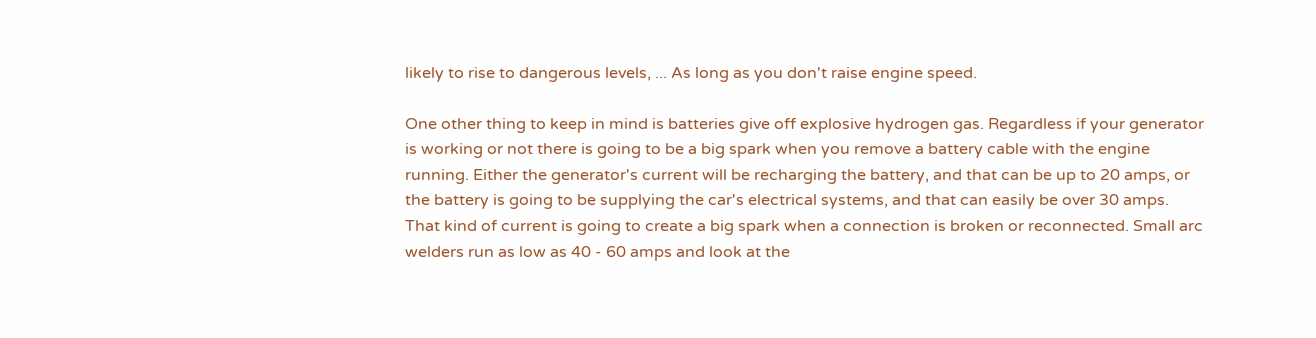likely to rise to dangerous levels, ... As long as you don't raise engine speed.

One other thing to keep in mind is batteries give off explosive hydrogen gas. Regardless if your generator is working or not there is going to be a big spark when you remove a battery cable with the engine running. Either the generator's current will be recharging the battery, and that can be up to 20 amps, or the battery is going to be supplying the car's electrical systems, and that can easily be over 30 amps. That kind of current is going to create a big spark when a connection is broken or reconnected. Small arc welders run as low as 40 - 60 amps and look at the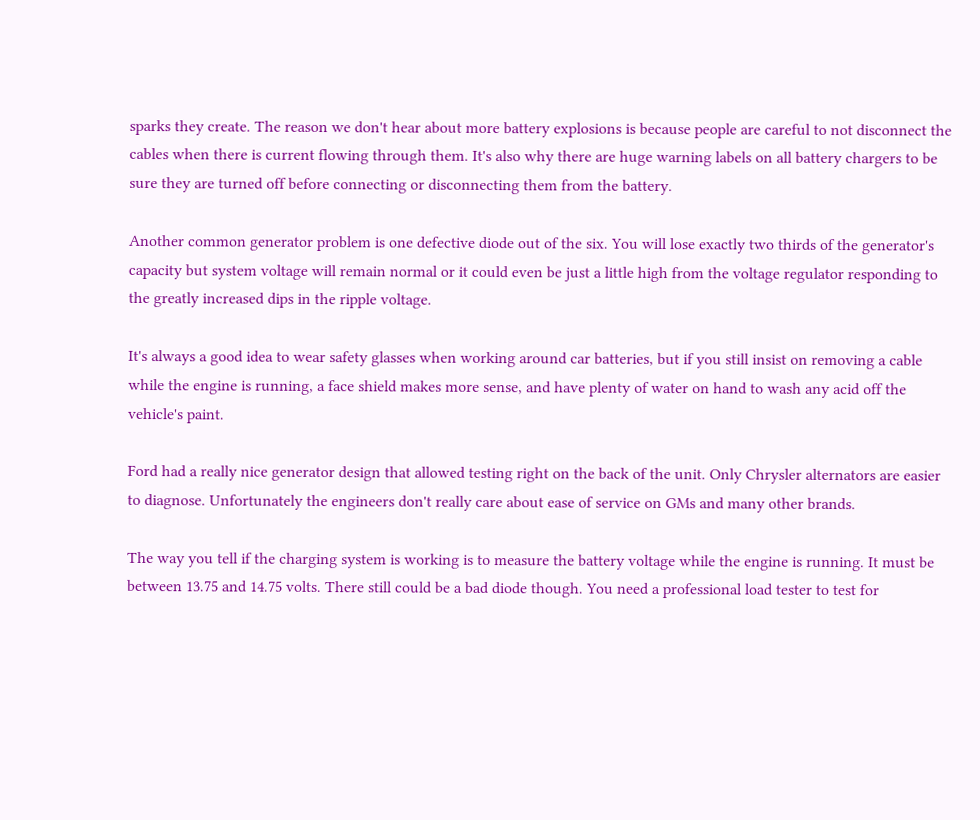sparks they create. The reason we don't hear about more battery explosions is because people are careful to not disconnect the cables when there is current flowing through them. It's also why there are huge warning labels on all battery chargers to be sure they are turned off before connecting or disconnecting them from the battery.

Another common generator problem is one defective diode out of the six. You will lose exactly two thirds of the generator's capacity but system voltage will remain normal or it could even be just a little high from the voltage regulator responding to the greatly increased dips in the ripple voltage.

It's always a good idea to wear safety glasses when working around car batteries, but if you still insist on removing a cable while the engine is running, a face shield makes more sense, and have plenty of water on hand to wash any acid off the vehicle's paint.

Ford had a really nice generator design that allowed testing right on the back of the unit. Only Chrysler alternators are easier to diagnose. Unfortunately the engineers don't really care about ease of service on GMs and many other brands.

The way you tell if the charging system is working is to measure the battery voltage while the engine is running. It must be between 13.75 and 14.75 volts. There still could be a bad diode though. You need a professional load tester to test for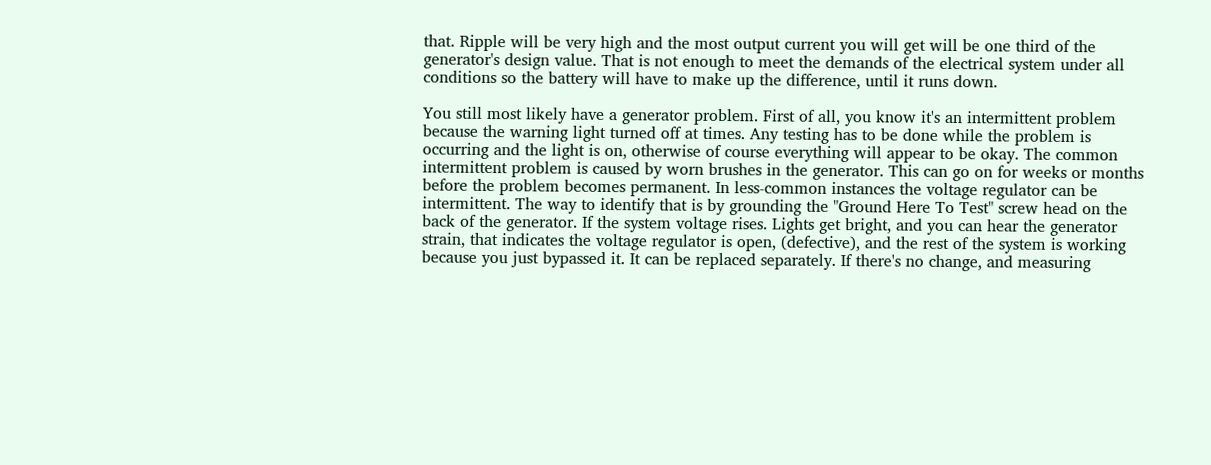that. Ripple will be very high and the most output current you will get will be one third of the generator's design value. That is not enough to meet the demands of the electrical system under all conditions so the battery will have to make up the difference, until it runs down.

You still most likely have a generator problem. First of all, you know it's an intermittent problem because the warning light turned off at times. Any testing has to be done while the problem is occurring and the light is on, otherwise of course everything will appear to be okay. The common intermittent problem is caused by worn brushes in the generator. This can go on for weeks or months before the problem becomes permanent. In less-common instances the voltage regulator can be intermittent. The way to identify that is by grounding the "Ground Here To Test" screw head on the back of the generator. If the system voltage rises. Lights get bright, and you can hear the generator strain, that indicates the voltage regulator is open, (defective), and the rest of the system is working because you just bypassed it. It can be replaced separately. If there's no change, and measuring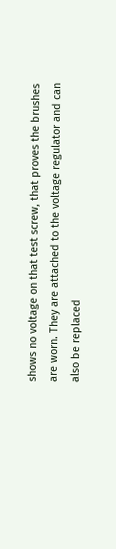shows no voltage on that test screw, that proves the brushes are worn. They are attached to the voltage regulator and can also be replaced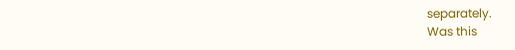separately.
Was this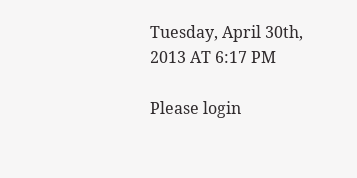Tuesday, April 30th, 2013 AT 6:17 PM

Please login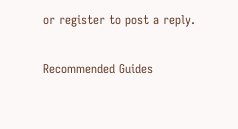or register to post a reply.

Recommended Guides